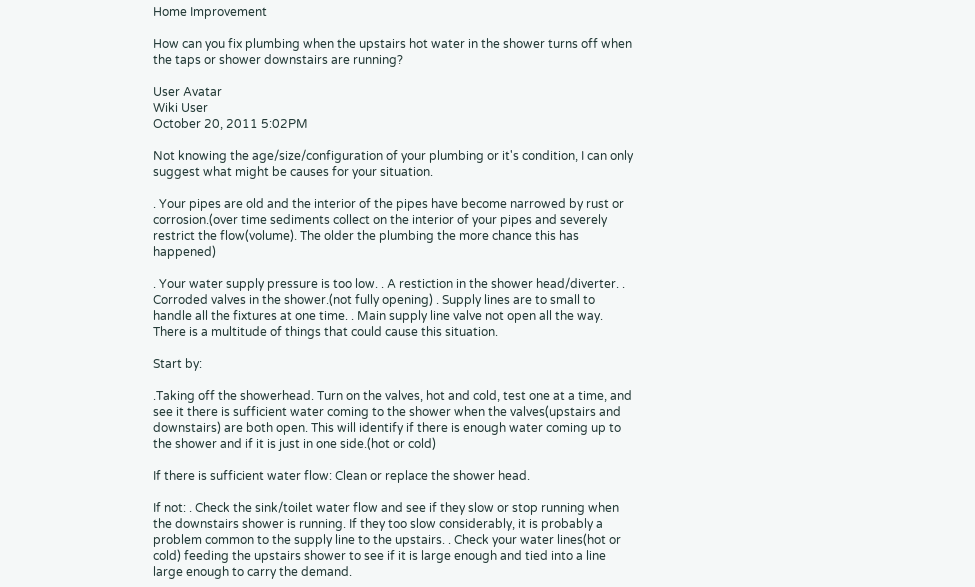Home Improvement

How can you fix plumbing when the upstairs hot water in the shower turns off when the taps or shower downstairs are running?

User Avatar
Wiki User
October 20, 2011 5:02PM

Not knowing the age/size/configuration of your plumbing or it's condition, I can only suggest what might be causes for your situation.

. Your pipes are old and the interior of the pipes have become narrowed by rust or corrosion.(over time sediments collect on the interior of your pipes and severely restrict the flow(volume). The older the plumbing the more chance this has happened)

. Your water supply pressure is too low. . A restiction in the shower head/diverter. . Corroded valves in the shower.(not fully opening) . Supply lines are to small to handle all the fixtures at one time. . Main supply line valve not open all the way. There is a multitude of things that could cause this situation.

Start by:

.Taking off the showerhead. Turn on the valves, hot and cold, test one at a time, and see it there is sufficient water coming to the shower when the valves(upstairs and downstairs) are both open. This will identify if there is enough water coming up to the shower and if it is just in one side.(hot or cold)

If there is sufficient water flow: Clean or replace the shower head.

If not: . Check the sink/toilet water flow and see if they slow or stop running when the downstairs shower is running. If they too slow considerably, it is probably a problem common to the supply line to the upstairs. . Check your water lines(hot or cold) feeding the upstairs shower to see if it is large enough and tied into a line large enough to carry the demand.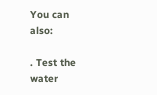You can also:

. Test the water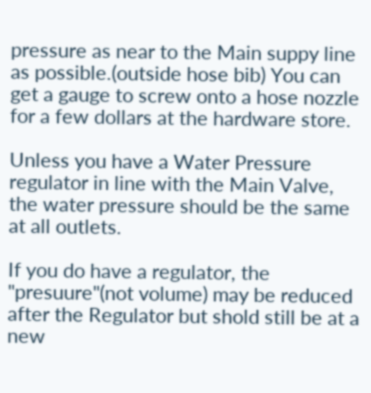pressure as near to the Main suppy line as possible.(outside hose bib) You can get a gauge to screw onto a hose nozzle for a few dollars at the hardware store.

Unless you have a Water Pressure regulator in line with the Main Valve, the water pressure should be the same at all outlets.

If you do have a regulator, the "presuure"(not volume) may be reduced after the Regulator but shold still be at a new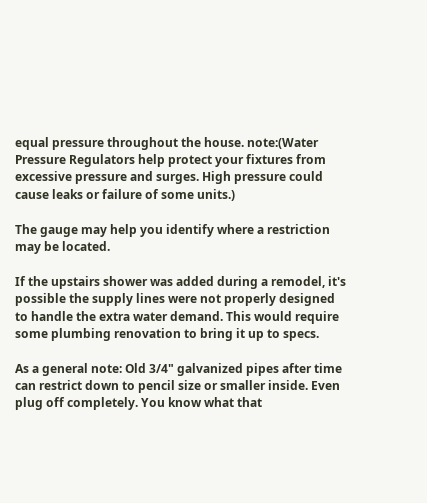equal pressure throughout the house. note:(Water Pressure Regulators help protect your fixtures from excessive pressure and surges. High pressure could cause leaks or failure of some units.)

The gauge may help you identify where a restriction may be located.

If the upstairs shower was added during a remodel, it's possible the supply lines were not properly designed to handle the extra water demand. This would require some plumbing renovation to bring it up to specs.

As a general note: Old 3/4" galvanized pipes after time can restrict down to pencil size or smaller inside. Even plug off completely. You know what that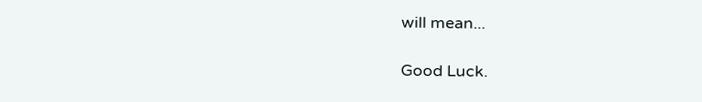will mean...

Good Luck.